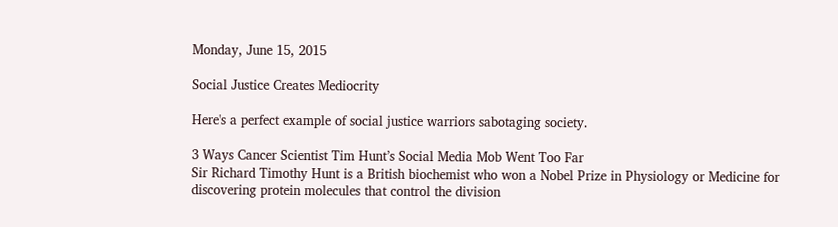Monday, June 15, 2015

Social Justice Creates Mediocrity

Here's a perfect example of social justice warriors sabotaging society.

3 Ways Cancer Scientist Tim Hunt’s Social Media Mob Went Too Far
Sir Richard Timothy Hunt is a British biochemist who won a Nobel Prize in Physiology or Medicine for discovering protein molecules that control the division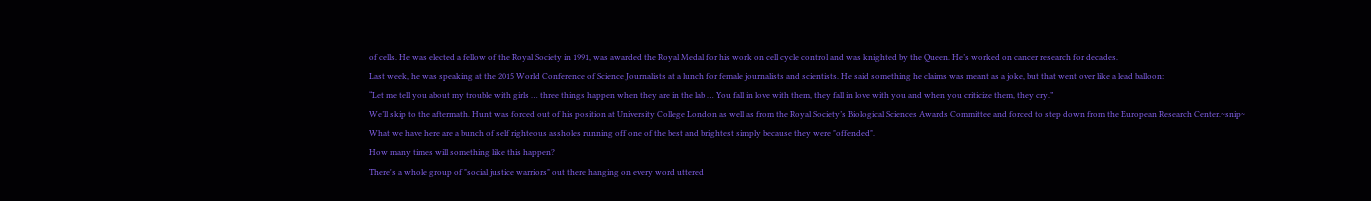of cells. He was elected a fellow of the Royal Society in 1991, was awarded the Royal Medal for his work on cell cycle control and was knighted by the Queen. He’s worked on cancer research for decades.
Last week, he was speaking at the 2015 World Conference of Science Journalists at a lunch for female journalists and scientists. He said something he claims was meant as a joke, but that went over like a lead balloon:
“Let me tell you about my trouble with girls … three things happen when they are in the lab … You fall in love with them, they fall in love with you and when you criticize them, they cry.”
We’ll skip to the aftermath. Hunt was forced out of his position at University College London as well as from the Royal Society’s Biological Sciences Awards Committee and forced to step down from the European Research Center.~snip~
What we have here are a bunch of self righteous assholes running off one of the best and brightest simply because they were "offended".
How many times will something like this happen?
There's a whole group of "social justice warriors" out there hanging on every word uttered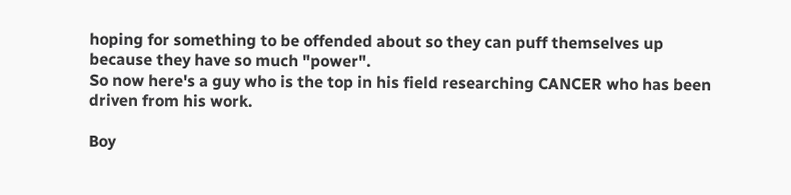hoping for something to be offended about so they can puff themselves up because they have so much "power".
So now here's a guy who is the top in his field researching CANCER who has been driven from his work.

Boy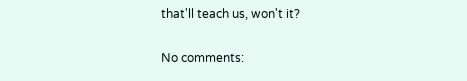that'll teach us, won't it?

No comments: